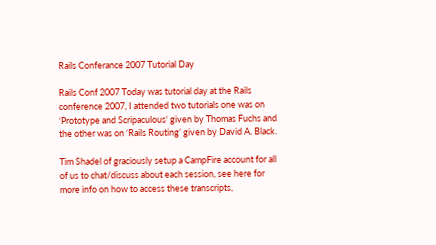Rails Conferance 2007 Tutorial Day

Rails Conf 2007 Today was tutorial day at the Rails conference 2007, I attended two tutorials one was on ‘Prototype and Scripaculous‘ given by Thomas Fuchs and the other was on ‘Rails Routing’ given by David A. Black.

Tim Shadel of graciously setup a CampFire account for all of us to chat/discuss about each session, see here for more info on how to access these transcripts,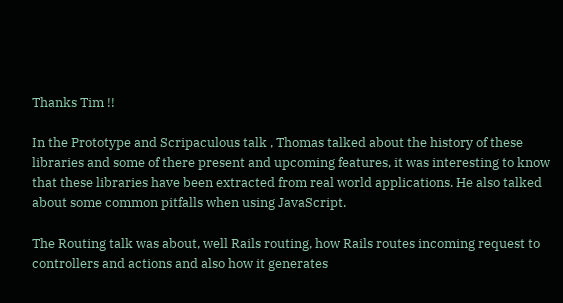Thanks Tim !!

In the Prototype and Scripaculous talk , Thomas talked about the history of these libraries and some of there present and upcoming features, it was interesting to know that these libraries have been extracted from real world applications. He also talked about some common pitfalls when using JavaScript.

The Routing talk was about, well Rails routing, how Rails routes incoming request to controllers and actions and also how it generates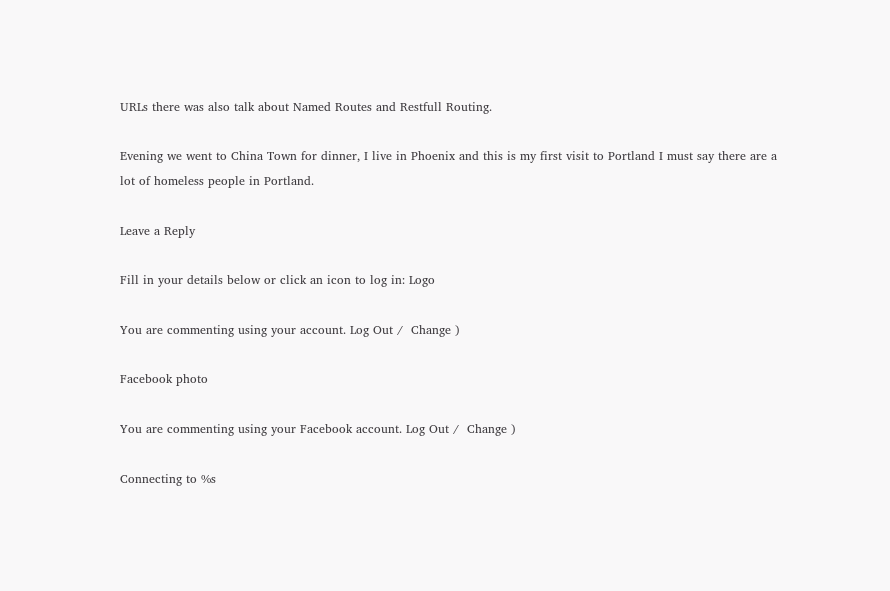URLs there was also talk about Named Routes and Restfull Routing.

Evening we went to China Town for dinner, I live in Phoenix and this is my first visit to Portland I must say there are a lot of homeless people in Portland.

Leave a Reply

Fill in your details below or click an icon to log in: Logo

You are commenting using your account. Log Out /  Change )

Facebook photo

You are commenting using your Facebook account. Log Out /  Change )

Connecting to %s